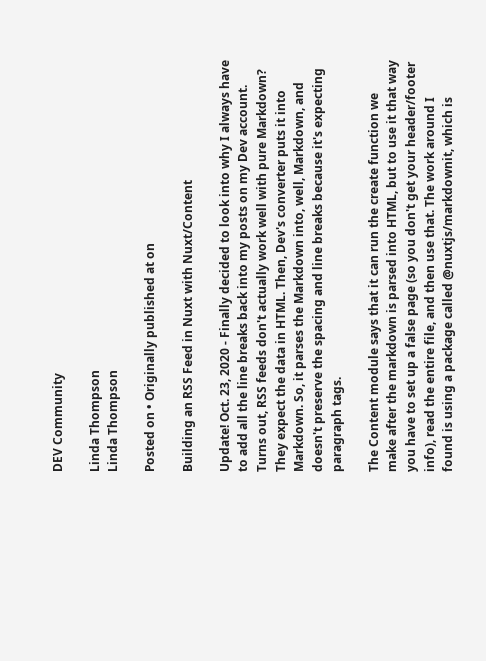DEV Community

Linda Thompson
Linda Thompson

Posted on • Originally published at on

Building an RSS Feed in Nuxt with Nuxt/Content

Update! Oct. 23, 2020 - Finally decided to look into why I always have to add all the line breaks back into my posts on my Dev account. Turns out, RSS feeds don't actually work well with pure Markdown? They expect the data in HTML. Then, Dev's converter puts it into Markdown. So, it parses the Markdown into, well, Markdown, and doesn't preserve the spacing and line breaks because it's expecting paragraph tags.

The Content module says that it can run the create function we make after the markdown is parsed into HTML, but to use it that way you have to set up a false page (so you don't get your header/footer info), read the entire file, and then use that. The work around I found is using a package called @nuxtjs/markdownit, which is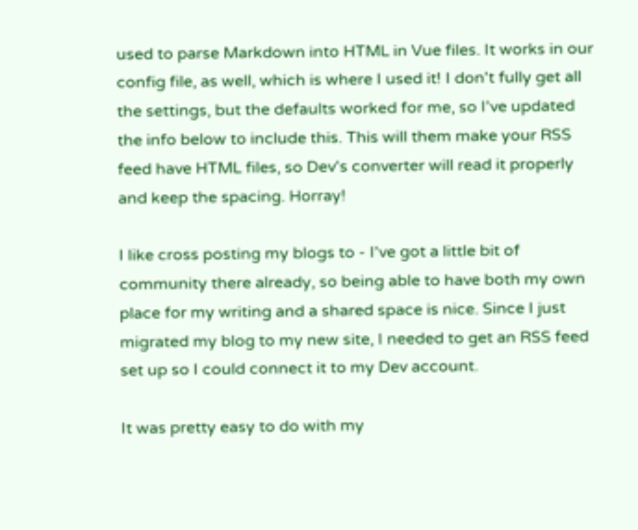used to parse Markdown into HTML in Vue files. It works in our config file, as well, which is where I used it! I don't fully get all the settings, but the defaults worked for me, so I've updated the info below to include this. This will them make your RSS feed have HTML files, so Dev's converter will read it properly and keep the spacing. Horray!

I like cross posting my blogs to - I've got a little bit of community there already, so being able to have both my own place for my writing and a shared space is nice. Since I just migrated my blog to my new site, I needed to get an RSS feed set up so I could connect it to my Dev account.

It was pretty easy to do with my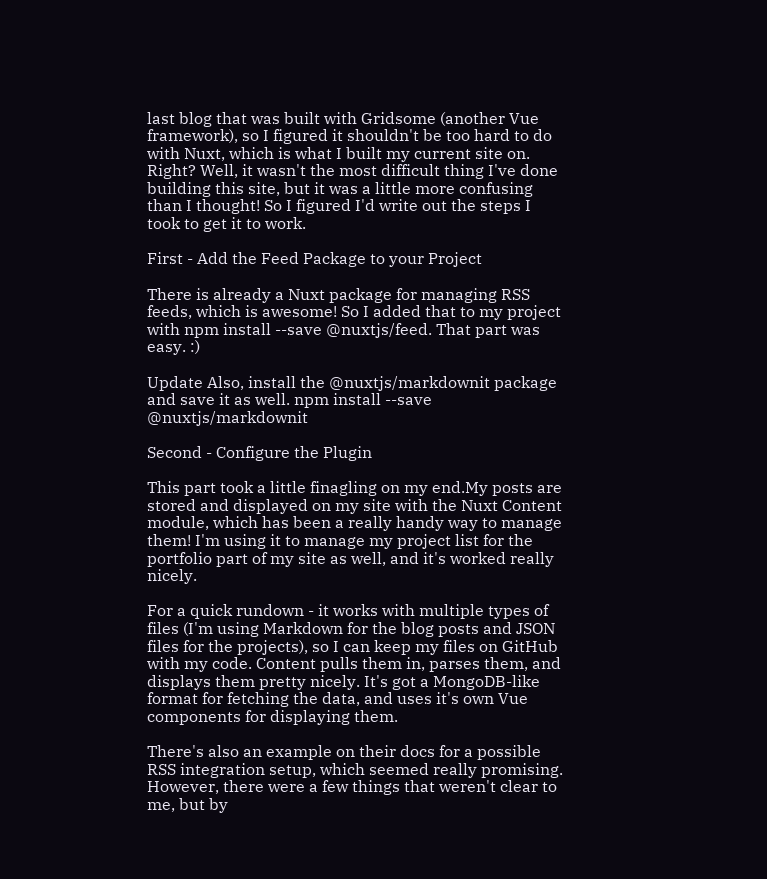last blog that was built with Gridsome (another Vue framework), so I figured it shouldn't be too hard to do with Nuxt, which is what I built my current site on. Right? Well, it wasn't the most difficult thing I've done building this site, but it was a little more confusing than I thought! So I figured I'd write out the steps I took to get it to work.

First - Add the Feed Package to your Project

There is already a Nuxt package for managing RSS feeds, which is awesome! So I added that to my project with npm install --save @nuxtjs/feed. That part was easy. :)

Update Also, install the @nuxtjs/markdownit package and save it as well. npm install --save @nuxtjs/markdownit

Second - Configure the Plugin

This part took a little finagling on my end.My posts are stored and displayed on my site with the Nuxt Content module, which has been a really handy way to manage them! I'm using it to manage my project list for the portfolio part of my site as well, and it's worked really nicely.

For a quick rundown - it works with multiple types of files (I'm using Markdown for the blog posts and JSON files for the projects), so I can keep my files on GitHub with my code. Content pulls them in, parses them, and displays them pretty nicely. It's got a MongoDB-like format for fetching the data, and uses it's own Vue components for displaying them.

There's also an example on their docs for a possible RSS integration setup, which seemed really promising. However, there were a few things that weren't clear to me, but by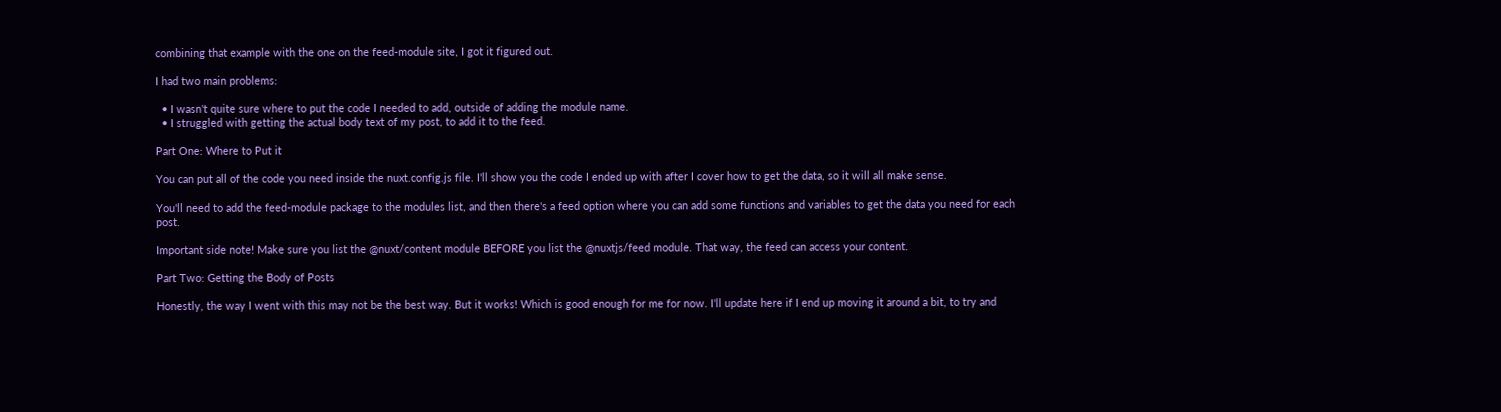combining that example with the one on the feed-module site, I got it figured out.

I had two main problems:

  • I wasn't quite sure where to put the code I needed to add, outside of adding the module name.
  • I struggled with getting the actual body text of my post, to add it to the feed.

Part One: Where to Put it

You can put all of the code you need inside the nuxt.config.js file. I'll show you the code I ended up with after I cover how to get the data, so it will all make sense.

You'll need to add the feed-module package to the modules list, and then there's a feed option where you can add some functions and variables to get the data you need for each post.

Important side note! Make sure you list the @nuxt/content module BEFORE you list the @nuxtjs/feed module. That way, the feed can access your content.

Part Two: Getting the Body of Posts

Honestly, the way I went with this may not be the best way. But it works! Which is good enough for me for now. I'll update here if I end up moving it around a bit, to try and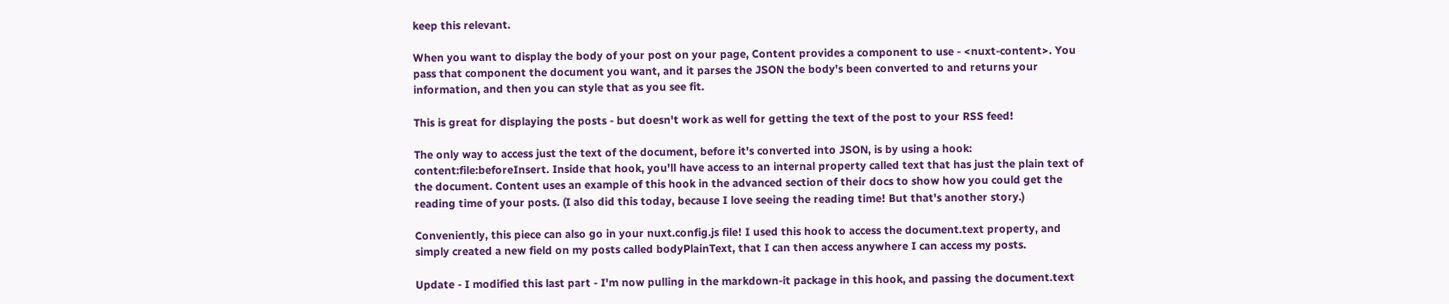keep this relevant.

When you want to display the body of your post on your page, Content provides a component to use - <nuxt-content>. You pass that component the document you want, and it parses the JSON the body's been converted to and returns your information, and then you can style that as you see fit.

This is great for displaying the posts - but doesn't work as well for getting the text of the post to your RSS feed!

The only way to access just the text of the document, before it's converted into JSON, is by using a hook: content:file:beforeInsert. Inside that hook, you'll have access to an internal property called text that has just the plain text of the document. Content uses an example of this hook in the advanced section of their docs to show how you could get the reading time of your posts. (I also did this today, because I love seeing the reading time! But that's another story.)

Conveniently, this piece can also go in your nuxt.config.js file! I used this hook to access the document.text property, and simply created a new field on my posts called bodyPlainText, that I can then access anywhere I can access my posts.

Update - I modified this last part - I'm now pulling in the markdown-it package in this hook, and passing the document.text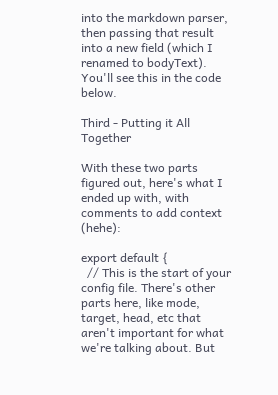into the markdown parser, then passing that result into a new field (which I renamed to bodyText). You'll see this in the code below.

Third - Putting it All Together

With these two parts figured out, here's what I ended up with, with comments to add context (hehe):

export default {
  // This is the start of your config file. There's other parts here, like mode, target, head, etc that aren't important for what we're talking about. But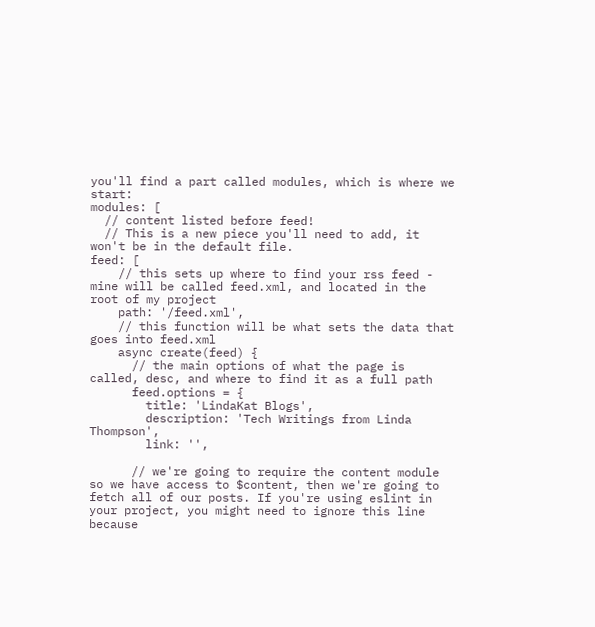you'll find a part called modules, which is where we start:
modules: [
  // content listed before feed!
  // This is a new piece you'll need to add, it won't be in the default file.
feed: [
    // this sets up where to find your rss feed - mine will be called feed.xml, and located in the root of my project
    path: '/feed.xml',
    // this function will be what sets the data that goes into feed.xml
    async create(feed) {
      // the main options of what the page is called, desc, and where to find it as a full path
      feed.options = {
        title: 'LindaKat Blogs',
        description: 'Tech Writings from Linda Thompson',
        link: '',

      // we're going to require the content module so we have access to $content, then we're going to fetch all of our posts. If you're using eslint in your project, you might need to ignore this line because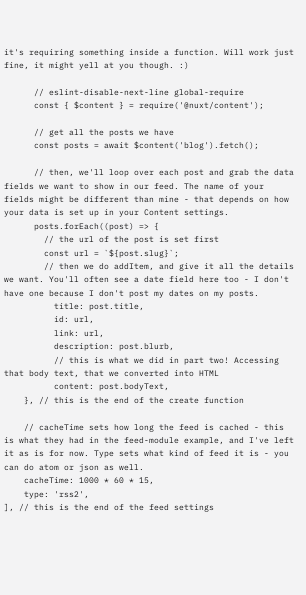it's requiring something inside a function. Will work just fine, it might yell at you though. :)

      // eslint-disable-next-line global-require
      const { $content } = require('@nuxt/content');

      // get all the posts we have
      const posts = await $content('blog').fetch();

      // then, we'll loop over each post and grab the data fields we want to show in our feed. The name of your fields might be different than mine - that depends on how your data is set up in your Content settings.
      posts.forEach((post) => {
        // the url of the post is set first
        const url = `${post.slug}`;
        // then we do addItem, and give it all the details we want. You'll often see a date field here too - I don't have one because I don't post my dates on my posts.
          title: post.title,
          id: url,
          link: url,
          description: post.blurb,
          // this is what we did in part two! Accessing that body text, that we converted into HTML
          content: post.bodyText,
    }, // this is the end of the create function

    // cacheTime sets how long the feed is cached - this is what they had in the feed-module example, and I've left it as is for now. Type sets what kind of feed it is - you can do atom or json as well.
    cacheTime: 1000 * 60 * 15,
    type: 'rss2',
], // this is the end of the feed settings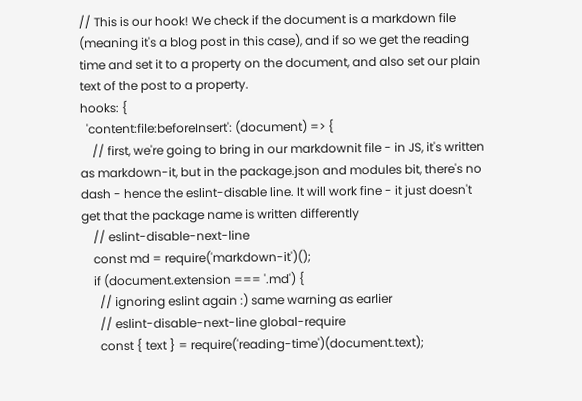// This is our hook! We check if the document is a markdown file (meaning it's a blog post in this case), and if so we get the reading time and set it to a property on the document, and also set our plain text of the post to a property.
hooks: {
  'content:file:beforeInsert': (document) => {
    // first, we're going to bring in our markdownit file - in JS, it's written as markdown-it, but in the package.json and modules bit, there's no dash - hence the eslint-disable line. It will work fine - it just doesn't get that the package name is written differently
    // eslint-disable-next-line
    const md = require('markdown-it')();
    if (document.extension === '.md') {
      // ignoring eslint again :) same warning as earlier
      // eslint-disable-next-line global-require
      const { text } = require('reading-time')(document.text);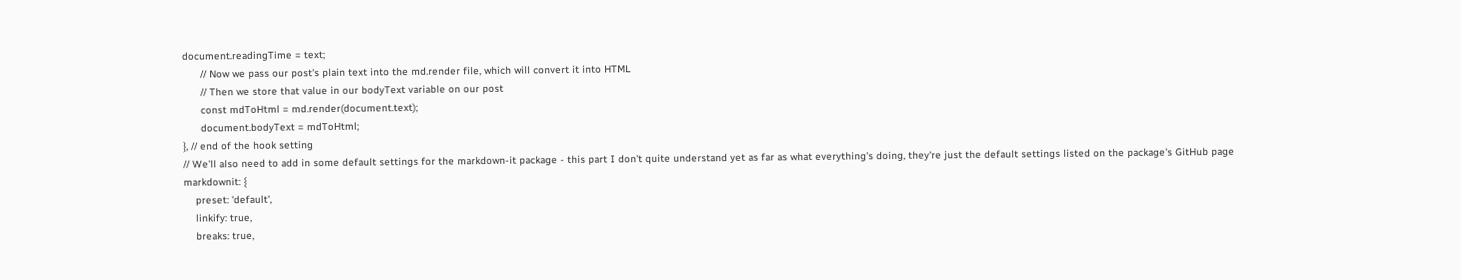document.readingTime = text;
      // Now we pass our post's plain text into the md.render file, which will convert it into HTML
      // Then we store that value in our bodyText variable on our post
      const mdToHtml = md.render(document.text);
      document.bodyText = mdToHtml;
}, // end of the hook setting
// We'll also need to add in some default settings for the markdown-it package - this part I don't quite understand yet as far as what everything's doing, they're just the default settings listed on the package's GitHub page
markdownit: {
    preset: 'default',
    linkify: true,
    breaks: true,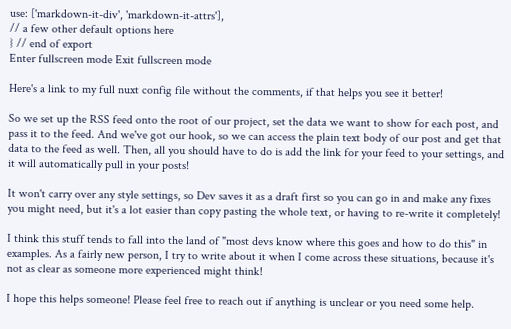use: ['markdown-it-div', 'markdown-it-attrs'],
// a few other default options here
} // end of export
Enter fullscreen mode Exit fullscreen mode

Here's a link to my full nuxt config file without the comments, if that helps you see it better!

So we set up the RSS feed onto the root of our project, set the data we want to show for each post, and pass it to the feed. And we've got our hook, so we can access the plain text body of our post and get that data to the feed as well. Then, all you should have to do is add the link for your feed to your settings, and it will automatically pull in your posts!

It won't carry over any style settings, so Dev saves it as a draft first so you can go in and make any fixes you might need, but it's a lot easier than copy pasting the whole text, or having to re-write it completely!

I think this stuff tends to fall into the land of "most devs know where this goes and how to do this" in examples. As a fairly new person, I try to write about it when I come across these situations, because it's not as clear as someone more experienced might think!

I hope this helps someone! Please feel free to reach out if anything is unclear or you need some help.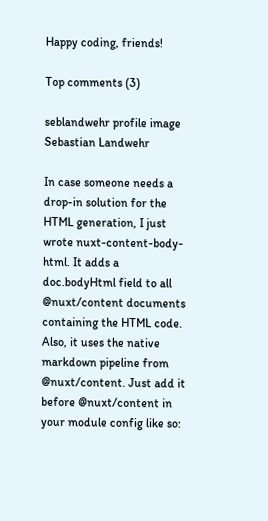Happy coding, friends!

Top comments (3)

seblandwehr profile image
Sebastian Landwehr

In case someone needs a drop-in solution for the HTML generation, I just wrote nuxt-content-body-html. It adds a doc.bodyHtml field to all @nuxt/content documents containing the HTML code. Also, it uses the native markdown pipeline from @nuxt/content. Just add it before @nuxt/content in your module config like so: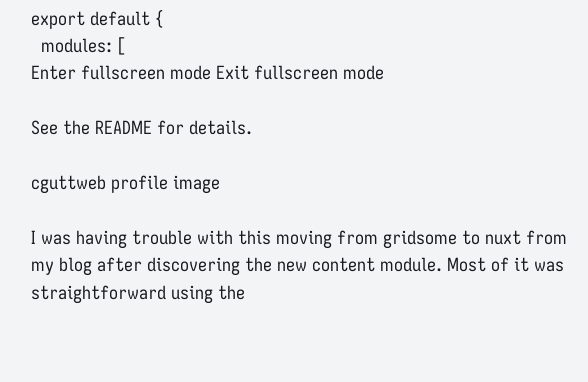export default {
  modules: [
Enter fullscreen mode Exit fullscreen mode

See the README for details.

cguttweb profile image

I was having trouble with this moving from gridsome to nuxt from my blog after discovering the new content module. Most of it was straightforward using the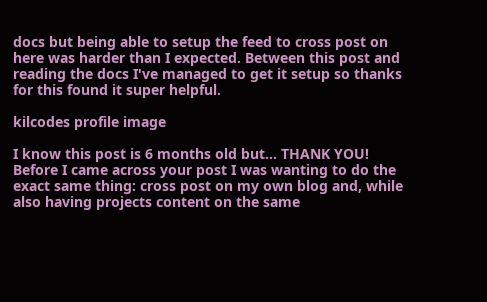docs but being able to setup the feed to cross post on here was harder than I expected. Between this post and reading the docs I've managed to get it setup so thanks for this found it super helpful.

kilcodes profile image

I know this post is 6 months old but... THANK YOU! Before I came across your post I was wanting to do the exact same thing: cross post on my own blog and, while also having projects content on the same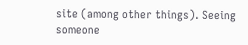site (among other things). Seeing someone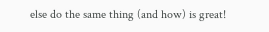else do the same thing (and how) is great!